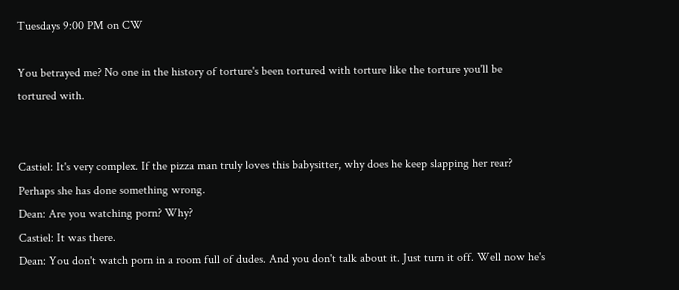Tuesdays 9:00 PM on CW

You betrayed me? No one in the history of torture's been tortured with torture like the torture you'll be tortured with.


Castiel: It's very complex. If the pizza man truly loves this babysitter, why does he keep slapping her rear? Perhaps she has done something wrong.
Dean: Are you watching porn? Why?
Castiel: It was there.
Dean: You don't watch porn in a room full of dudes. And you don't talk about it. Just turn it off. Well now he's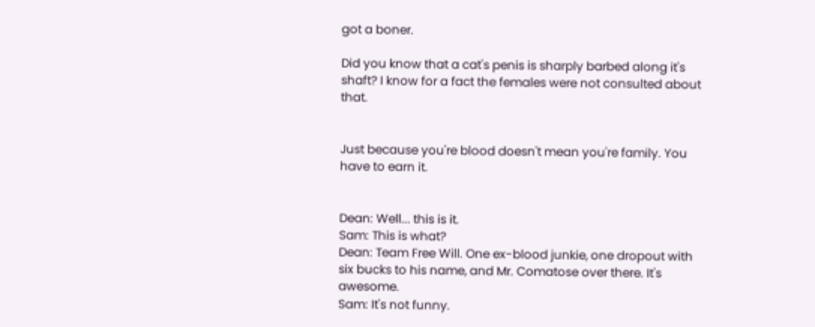got a boner.

Did you know that a cat's penis is sharply barbed along it's shaft? I know for a fact the females were not consulted about that.


Just because you're blood doesn't mean you're family. You have to earn it.


Dean: Well... this is it.
Sam: This is what?
Dean: Team Free Will. One ex-blood junkie, one dropout with six bucks to his name, and Mr. Comatose over there. It's awesome.
Sam: It's not funny.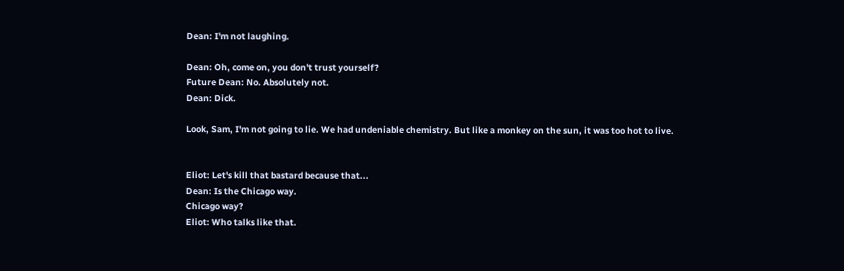Dean: I'm not laughing.

Dean: Oh, come on, you don't trust yourself?
Future Dean: No. Absolutely not.
Dean: Dick.

Look, Sam, I'm not going to lie. We had undeniable chemistry. But like a monkey on the sun, it was too hot to live.


Eliot: Let's kill that bastard because that...
Dean: Is the Chicago way.
Chicago way?
Eliot: Who talks like that.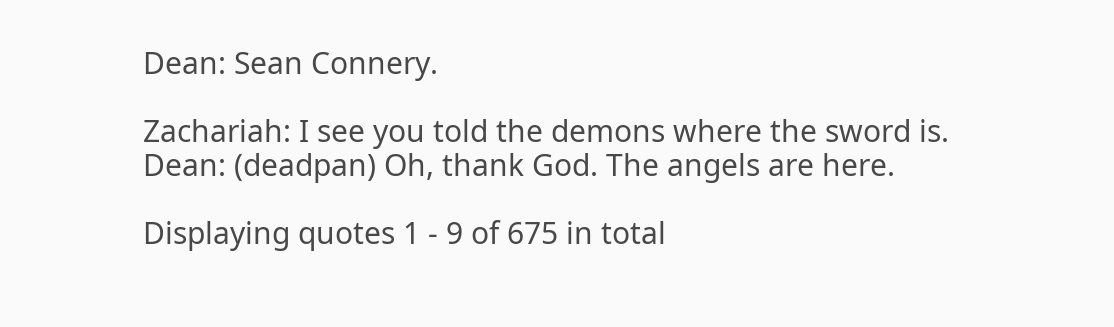Dean: Sean Connery.

Zachariah: I see you told the demons where the sword is.
Dean: (deadpan) Oh, thank God. The angels are here.

Displaying quotes 1 - 9 of 675 in total